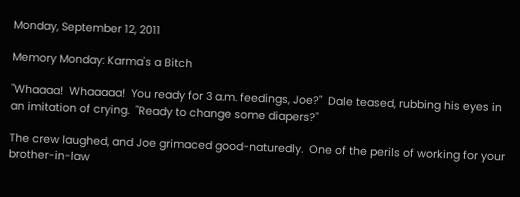Monday, September 12, 2011

Memory Monday: Karma's a Bitch

"Whaaaa!  Whaaaaa!  You ready for 3 a.m. feedings, Joe?"  Dale teased, rubbing his eyes in an imitation of crying.  "Ready to change some diapers?"

The crew laughed, and Joe grimaced good-naturedly.  One of the perils of working for your brother-in-law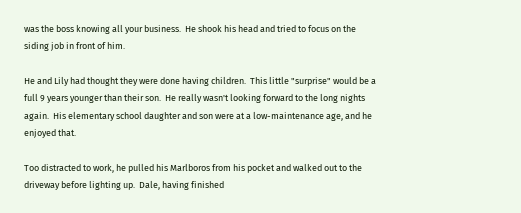was the boss knowing all your business.  He shook his head and tried to focus on the siding job in front of him.

He and Lily had thought they were done having children.  This little "surprise" would be a full 9 years younger than their son.  He really wasn't looking forward to the long nights again.  His elementary school daughter and son were at a low-maintenance age, and he enjoyed that.

Too distracted to work, he pulled his Marlboros from his pocket and walked out to the driveway before lighting up.  Dale, having finished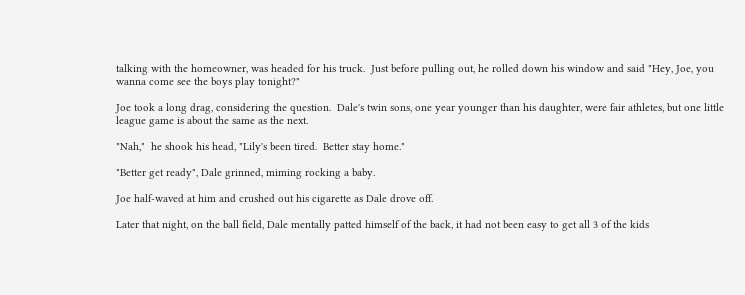talking with the homeowner, was headed for his truck.  Just before pulling out, he rolled down his window and said "Hey, Joe, you wanna come see the boys play tonight?"

Joe took a long drag, considering the question.  Dale's twin sons, one year younger than his daughter, were fair athletes, but one little league game is about the same as the next.

"Nah,"  he shook his head, "Lily's been tired.  Better stay home."

"Better get ready", Dale grinned, miming rocking a baby.

Joe half-waved at him and crushed out his cigarette as Dale drove off.

Later that night, on the ball field, Dale mentally patted himself of the back, it had not been easy to get all 3 of the kids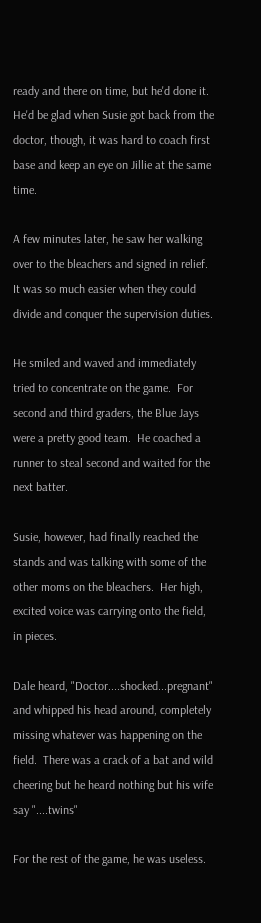ready and there on time, but he'd done it.  He'd be glad when Susie got back from the doctor, though, it was hard to coach first base and keep an eye on Jillie at the same time.

A few minutes later, he saw her walking over to the bleachers and signed in relief.  It was so much easier when they could divide and conquer the supervision duties.

He smiled and waved and immediately tried to concentrate on the game.  For second and third graders, the Blue Jays were a pretty good team.  He coached a runner to steal second and waited for the next batter.

Susie, however, had finally reached the stands and was talking with some of the other moms on the bleachers.  Her high, excited voice was carrying onto the field, in pieces.

Dale heard, "Doctor....shocked...pregnant" and whipped his head around, completely missing whatever was happening on the field.  There was a crack of a bat and wild cheering but he heard nothing but his wife say "....twins"

For the rest of the game, he was useless.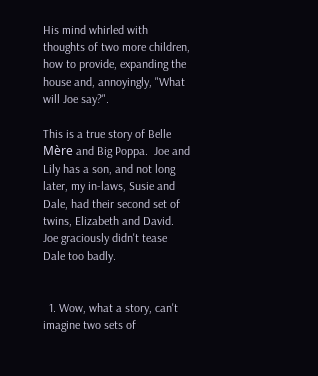His mind whirled with thoughts of two more children, how to provide, expanding the house and, annoyingly, "What will Joe say?".

This is a true story of Belle Mère and Big Poppa.  Joe and Lily has a son, and not long later, my in-laws, Susie and Dale, had their second set of twins, Elizabeth and David.  Joe graciously didn't tease Dale too badly.


  1. Wow, what a story, can't imagine two sets of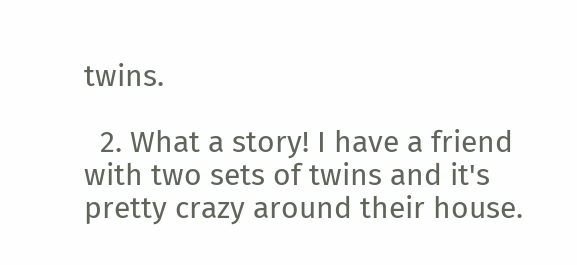twins.

  2. What a story! I have a friend with two sets of twins and it's pretty crazy around their house.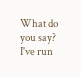What do you say? I've run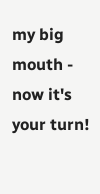my big mouth - now it's your turn!